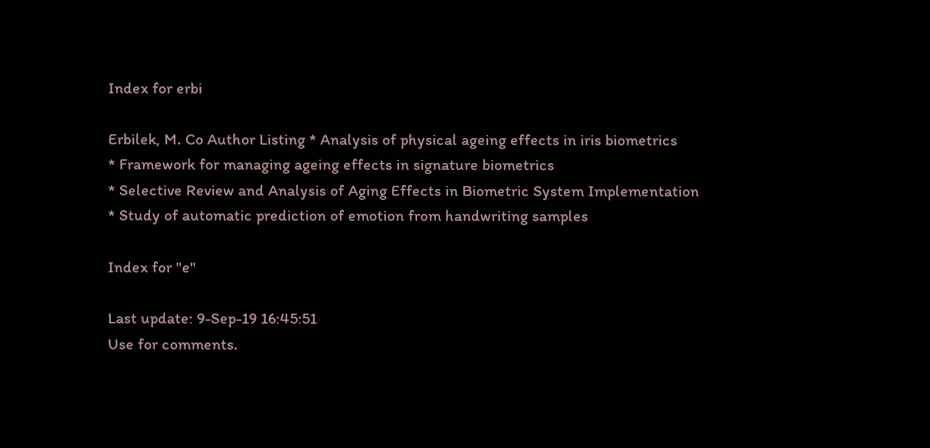Index for erbi

Erbilek, M. Co Author Listing * Analysis of physical ageing effects in iris biometrics
* Framework for managing ageing effects in signature biometrics
* Selective Review and Analysis of Aging Effects in Biometric System Implementation
* Study of automatic prediction of emotion from handwriting samples

Index for "e"

Last update: 9-Sep-19 16:45:51
Use for comments.